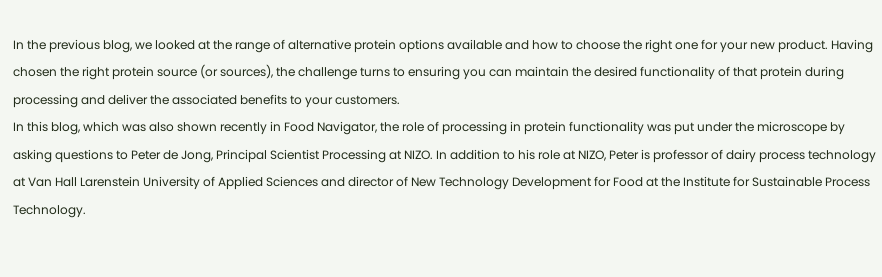In the previous blog, we looked at the range of alternative protein options available and how to choose the right one for your new product. Having chosen the right protein source (or sources), the challenge turns to ensuring you can maintain the desired functionality of that protein during processing and deliver the associated benefits to your customers.
In this blog, which was also shown recently in Food Navigator, the role of processing in protein functionality was put under the microscope by asking questions to Peter de Jong, Principal Scientist Processing at NIZO. In addition to his role at NIZO, Peter is professor of dairy process technology at Van Hall Larenstein University of Applied Sciences and director of New Technology Development for Food at the Institute for Sustainable Process Technology.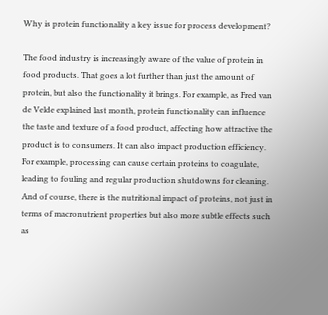Why is protein functionality a key issue for process development?

The food industry is increasingly aware of the value of protein in food products. That goes a lot further than just the amount of protein, but also the functionality it brings. For example, as Fred van de Velde explained last month, protein functionality can influence the taste and texture of a food product, affecting how attractive the product is to consumers. It can also impact production efficiency. For example, processing can cause certain proteins to coagulate, leading to fouling and regular production shutdowns for cleaning. And of course, there is the nutritional impact of proteins, not just in terms of macronutrient properties but also more subtle effects such as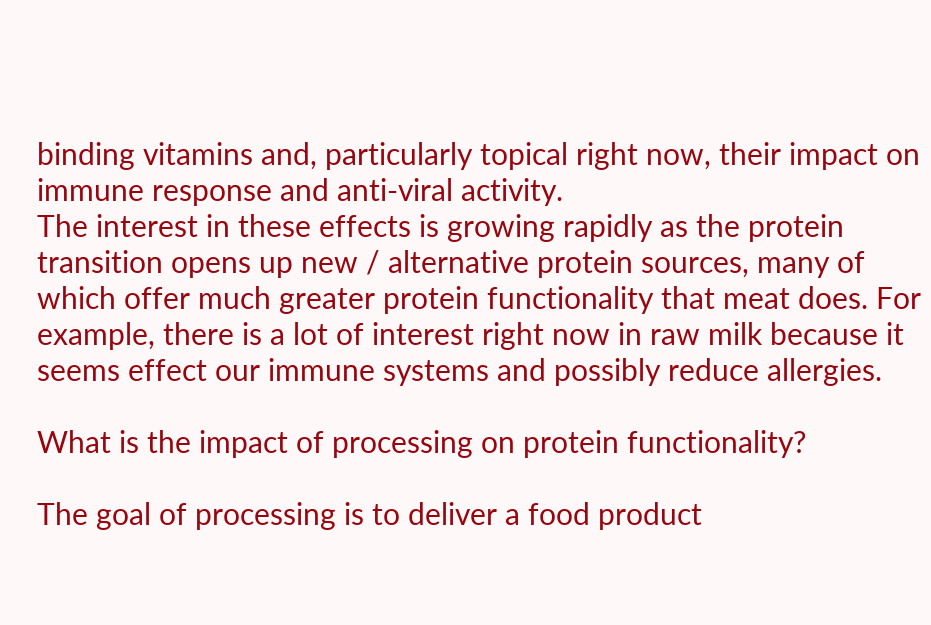binding vitamins and, particularly topical right now, their impact on immune response and anti-viral activity.
The interest in these effects is growing rapidly as the protein transition opens up new / alternative protein sources, many of which offer much greater protein functionality that meat does. For example, there is a lot of interest right now in raw milk because it seems effect our immune systems and possibly reduce allergies.

What is the impact of processing on protein functionality?

The goal of processing is to deliver a food product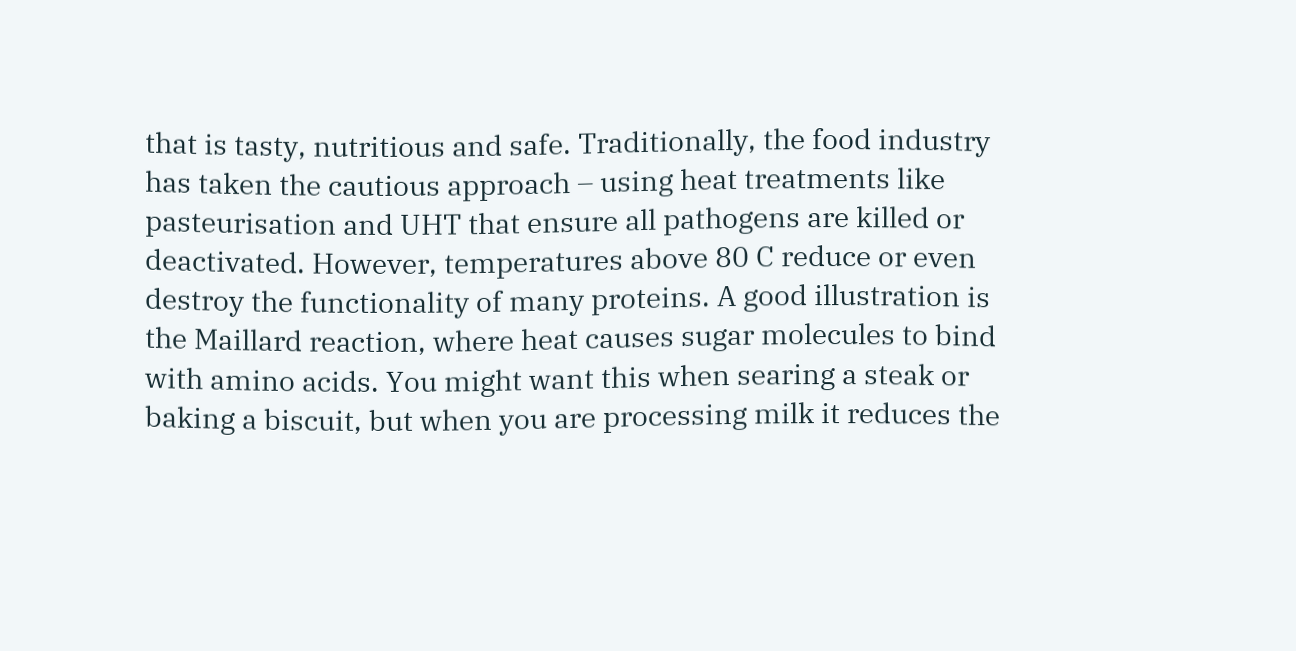that is tasty, nutritious and safe. Traditionally, the food industry has taken the cautious approach – using heat treatments like pasteurisation and UHT that ensure all pathogens are killed or deactivated. However, temperatures above 80 C reduce or even destroy the functionality of many proteins. A good illustration is the Maillard reaction, where heat causes sugar molecules to bind with amino acids. You might want this when searing a steak or baking a biscuit, but when you are processing milk it reduces the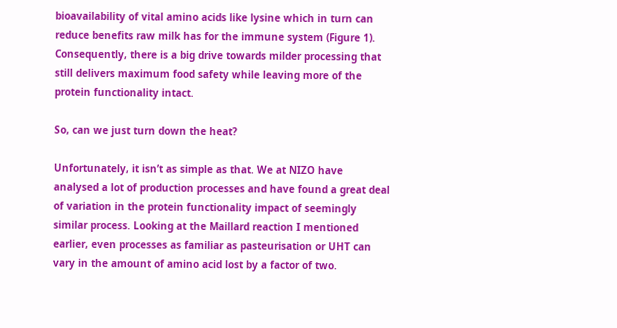bioavailability of vital amino acids like lysine which in turn can reduce benefits raw milk has for the immune system (Figure 1). Consequently, there is a big drive towards milder processing that still delivers maximum food safety while leaving more of the protein functionality intact.

So, can we just turn down the heat?

Unfortunately, it isn’t as simple as that. We at NIZO have analysed a lot of production processes and have found a great deal of variation in the protein functionality impact of seemingly similar process. Looking at the Maillard reaction I mentioned earlier, even processes as familiar as pasteurisation or UHT can vary in the amount of amino acid lost by a factor of two.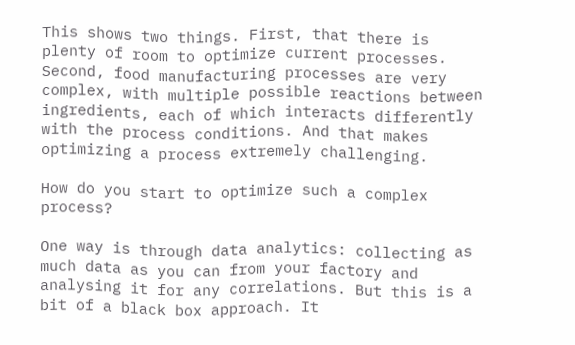This shows two things. First, that there is plenty of room to optimize current processes. Second, food manufacturing processes are very complex, with multiple possible reactions between ingredients, each of which interacts differently with the process conditions. And that makes optimizing a process extremely challenging.

How do you start to optimize such a complex process?

One way is through data analytics: collecting as much data as you can from your factory and analysing it for any correlations. But this is a bit of a black box approach. It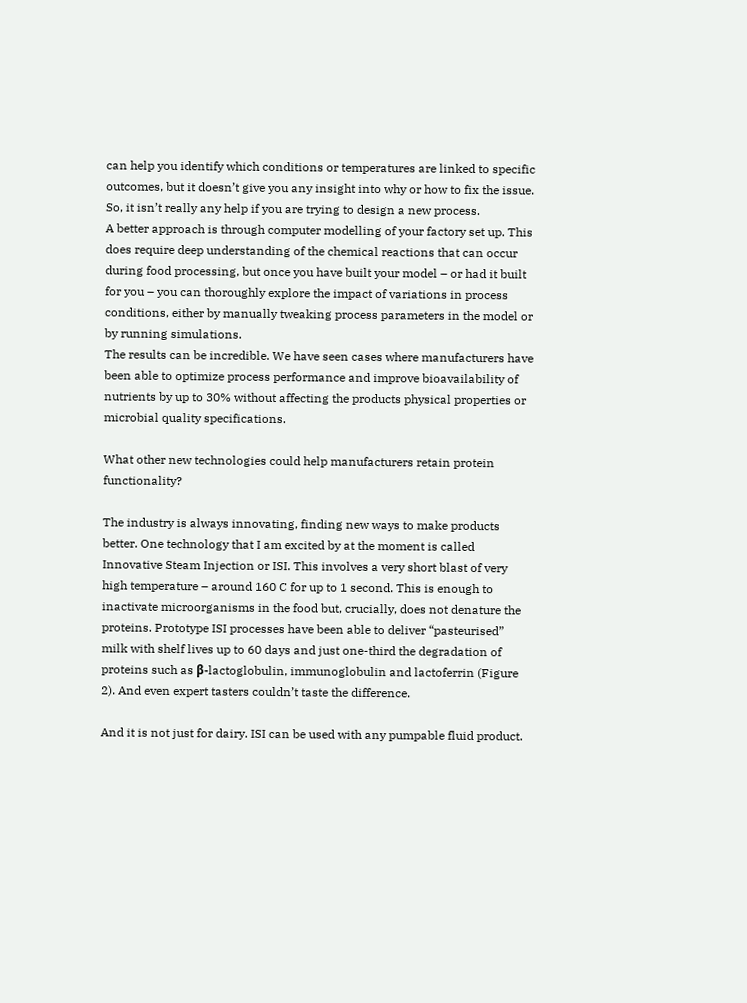can help you identify which conditions or temperatures are linked to specific outcomes, but it doesn’t give you any insight into why or how to fix the issue. So, it isn’t really any help if you are trying to design a new process.
A better approach is through computer modelling of your factory set up. This does require deep understanding of the chemical reactions that can occur during food processing, but once you have built your model – or had it built for you – you can thoroughly explore the impact of variations in process conditions, either by manually tweaking process parameters in the model or by running simulations.
The results can be incredible. We have seen cases where manufacturers have been able to optimize process performance and improve bioavailability of nutrients by up to 30% without affecting the products physical properties or microbial quality specifications.

What other new technologies could help manufacturers retain protein functionality?

The industry is always innovating, finding new ways to make products better. One technology that I am excited by at the moment is called Innovative Steam Injection or ISI. This involves a very short blast of very high temperature – around 160 C for up to 1 second. This is enough to inactivate microorganisms in the food but, crucially, does not denature the proteins. Prototype ISI processes have been able to deliver “pasteurised” milk with shelf lives up to 60 days and just one-third the degradation of proteins such as β-lactoglobulin, immunoglobulin and lactoferrin (Figure 2). And even expert tasters couldn’t taste the difference.

And it is not just for dairy. ISI can be used with any pumpable fluid product.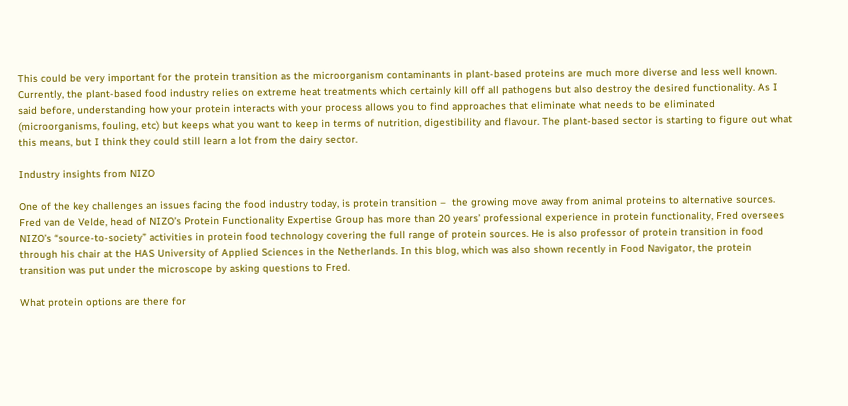This could be very important for the protein transition as the microorganism contaminants in plant-based proteins are much more diverse and less well known. Currently, the plant-based food industry relies on extreme heat treatments which certainly kill off all pathogens but also destroy the desired functionality. As I said before, understanding how your protein interacts with your process allows you to find approaches that eliminate what needs to be eliminated (microorganisms, fouling, etc) but keeps what you want to keep in terms of nutrition, digestibility and flavour. The plant-based sector is starting to figure out what this means, but I think they could still learn a lot from the dairy sector.

Industry insights from NIZO

One of the key challenges an issues facing the food industry today, is protein transition –  the growing move away from animal proteins to alternative sources. Fred van de Velde, head of NIZO’s Protein Functionality Expertise Group has more than 20 years’ professional experience in protein functionality, Fred oversees NIZO’s “source-to-society” activities in protein food technology covering the full range of protein sources. He is also professor of protein transition in food through his chair at the HAS University of Applied Sciences in the Netherlands. In this blog, which was also shown recently in Food Navigator, the protein transition was put under the microscope by asking questions to Fred.

What protein options are there for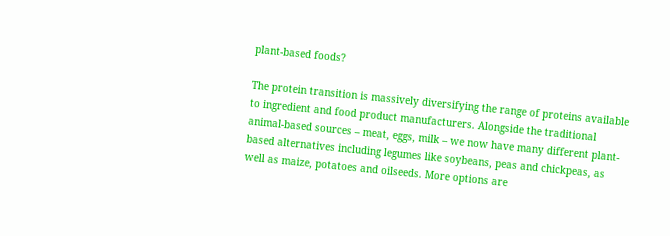plant-based foods?

The protein transition is massively diversifying the range of proteins available to ingredient and food product manufacturers. Alongside the traditional animal-based sources – meat, eggs, milk – we now have many different plant-based alternatives including legumes like soybeans, peas and chickpeas, as well as maize, potatoes and oilseeds. More options are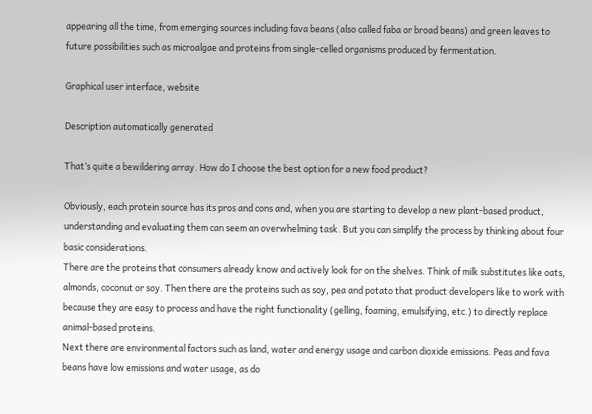appearing all the time, from emerging sources including fava beans (also called faba or broad beans) and green leaves to future possibilities such as microalgae and proteins from single-celled organisms produced by fermentation.

Graphical user interface, website

Description automatically generated

That’s quite a bewildering array. How do I choose the best option for a new food product?

Obviously, each protein source has its pros and cons and, when you are starting to develop a new plant-based product, understanding and evaluating them can seem an overwhelming task. But you can simplify the process by thinking about four basic considerations.
There are the proteins that consumers already know and actively look for on the shelves. Think of milk substitutes like oats, almonds, coconut or soy. Then there are the proteins such as soy, pea and potato that product developers like to work with because they are easy to process and have the right functionality (gelling, foaming, emulsifying, etc.) to directly replace animal-based proteins.
Next there are environmental factors such as land, water and energy usage and carbon dioxide emissions. Peas and fava beans have low emissions and water usage, as do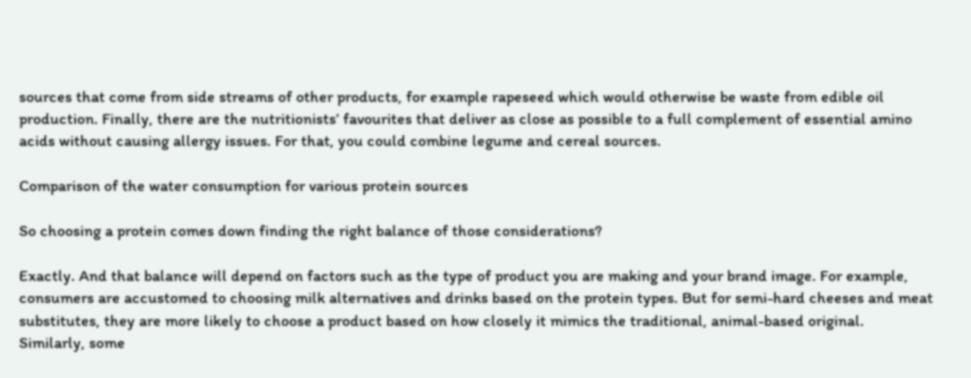sources that come from side streams of other products, for example rapeseed which would otherwise be waste from edible oil production. Finally, there are the nutritionists’ favourites that deliver as close as possible to a full complement of essential amino acids without causing allergy issues. For that, you could combine legume and cereal sources.

Comparison of the water consumption for various protein sources

So choosing a protein comes down finding the right balance of those considerations?

Exactly. And that balance will depend on factors such as the type of product you are making and your brand image. For example, consumers are accustomed to choosing milk alternatives and drinks based on the protein types. But for semi-hard cheeses and meat substitutes, they are more likely to choose a product based on how closely it mimics the traditional, animal-based original.
Similarly, some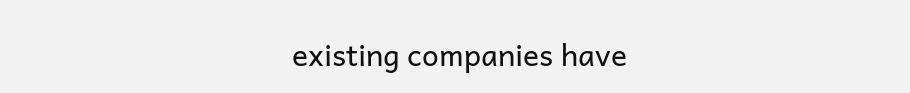existing companies have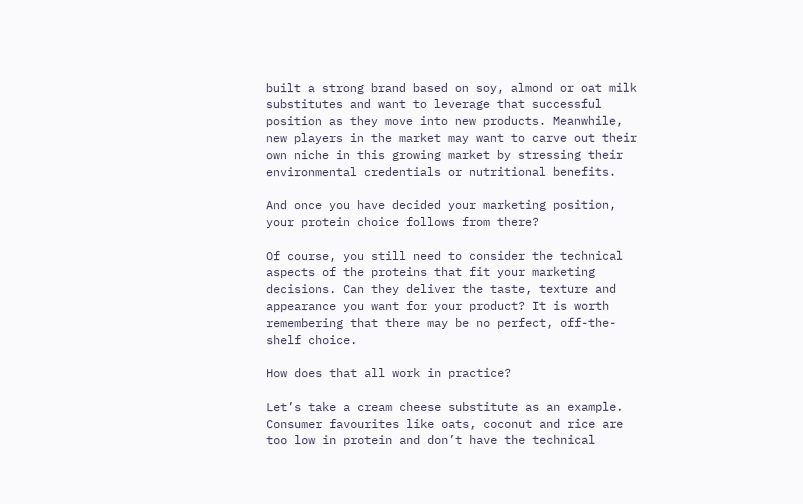built a strong brand based on soy, almond or oat milk substitutes and want to leverage that successful position as they move into new products. Meanwhile, new players in the market may want to carve out their own niche in this growing market by stressing their environmental credentials or nutritional benefits.

And once you have decided your marketing position, your protein choice follows from there?

Of course, you still need to consider the technical aspects of the proteins that fit your marketing decisions. Can they deliver the taste, texture and appearance you want for your product? It is worth remembering that there may be no perfect, off-the-shelf choice.

How does that all work in practice?

Let’s take a cream cheese substitute as an example. Consumer favourites like oats, coconut and rice are too low in protein and don’t have the technical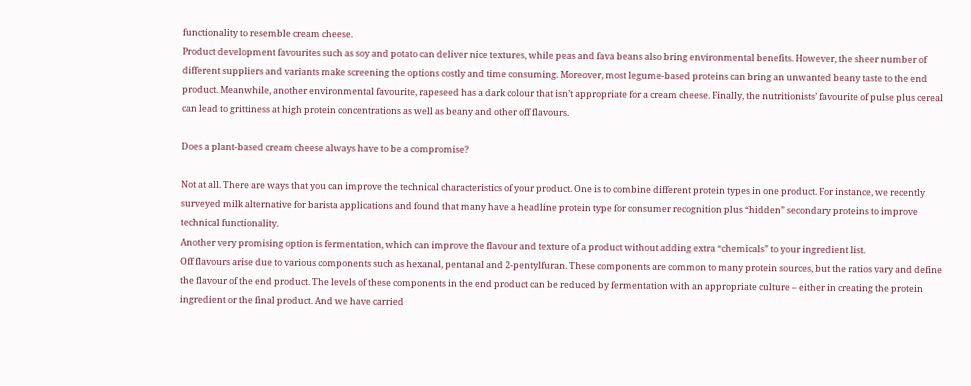functionality to resemble cream cheese.
Product development favourites such as soy and potato can deliver nice textures, while peas and fava beans also bring environmental benefits. However, the sheer number of different suppliers and variants make screening the options costly and time consuming. Moreover, most legume-based proteins can bring an unwanted beany taste to the end product. Meanwhile, another environmental favourite, rapeseed has a dark colour that isn’t appropriate for a cream cheese. Finally, the nutritionists’ favourite of pulse plus cereal can lead to grittiness at high protein concentrations as well as beany and other off flavours.

Does a plant-based cream cheese always have to be a compromise?

Not at all. There are ways that you can improve the technical characteristics of your product. One is to combine different protein types in one product. For instance, we recently surveyed milk alternative for barista applications and found that many have a headline protein type for consumer recognition plus “hidden” secondary proteins to improve technical functionality.
Another very promising option is fermentation, which can improve the flavour and texture of a product without adding extra “chemicals” to your ingredient list.
Off flavours arise due to various components such as hexanal, pentanal and 2-pentylfuran. These components are common to many protein sources, but the ratios vary and define the flavour of the end product. The levels of these components in the end product can be reduced by fermentation with an appropriate culture – either in creating the protein ingredient or the final product. And we have carried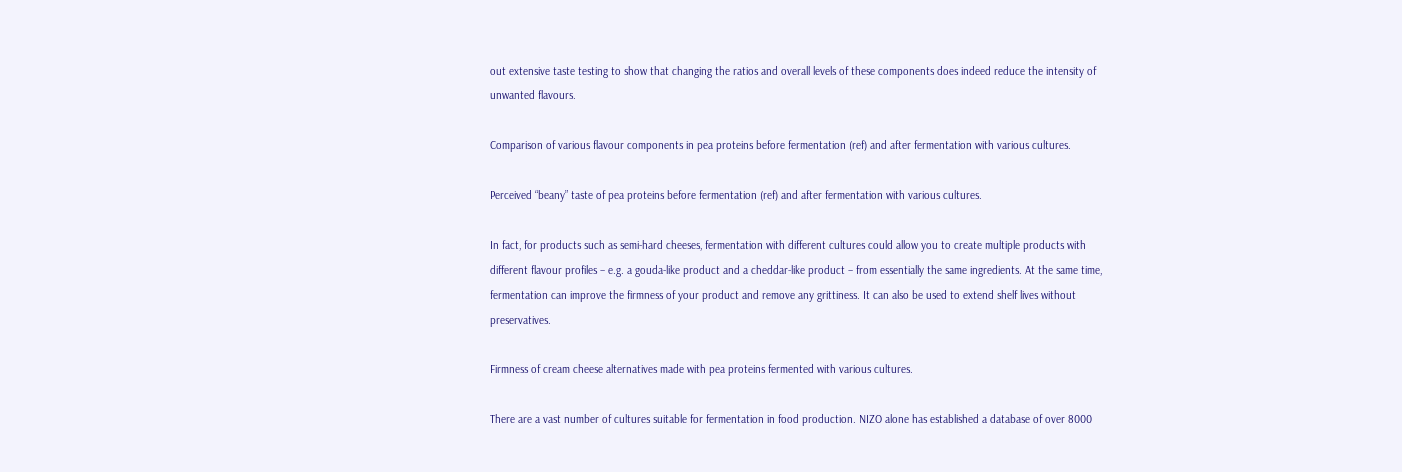out extensive taste testing to show that changing the ratios and overall levels of these components does indeed reduce the intensity of unwanted flavours.

Comparison of various flavour components in pea proteins before fermentation (ref) and after fermentation with various cultures.

Perceived “beany” taste of pea proteins before fermentation (ref) and after fermentation with various cultures.

In fact, for products such as semi-hard cheeses, fermentation with different cultures could allow you to create multiple products with different flavour profiles – e.g. a gouda-like product and a cheddar-like product – from essentially the same ingredients. At the same time, fermentation can improve the firmness of your product and remove any grittiness. It can also be used to extend shelf lives without preservatives.

Firmness of cream cheese alternatives made with pea proteins fermented with various cultures.

There are a vast number of cultures suitable for fermentation in food production. NIZO alone has established a database of over 8000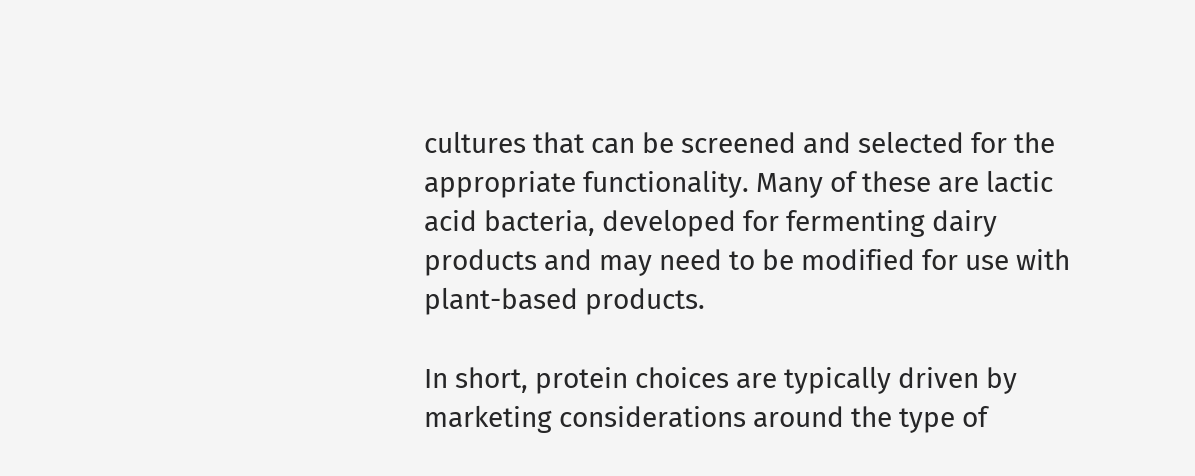cultures that can be screened and selected for the appropriate functionality. Many of these are lactic acid bacteria, developed for fermenting dairy products and may need to be modified for use with plant-based products.

In short, protein choices are typically driven by marketing considerations around the type of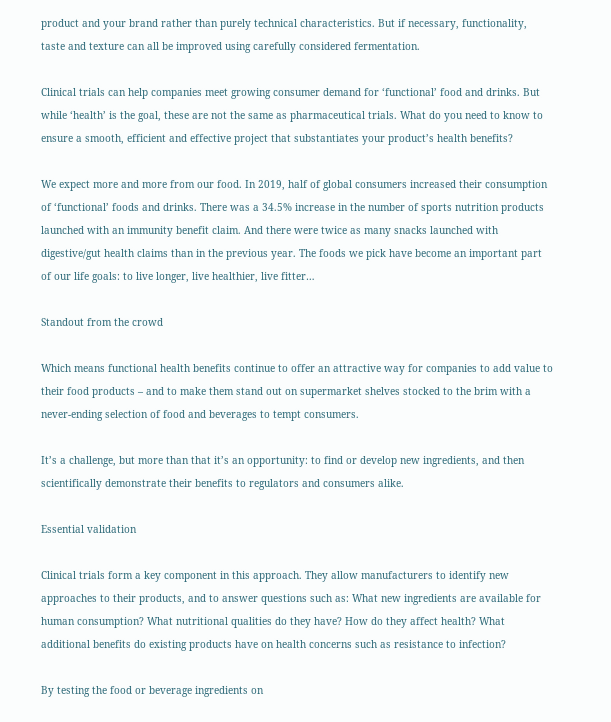product and your brand rather than purely technical characteristics. But if necessary, functionality, taste and texture can all be improved using carefully considered fermentation.

Clinical trials can help companies meet growing consumer demand for ‘functional’ food and drinks. But while ‘health’ is the goal, these are not the same as pharmaceutical trials. What do you need to know to ensure a smooth, efficient and effective project that substantiates your product’s health benefits?

We expect more and more from our food. In 2019, half of global consumers increased their consumption of ‘functional’ foods and drinks. There was a 34.5% increase in the number of sports nutrition products launched with an immunity benefit claim. And there were twice as many snacks launched with digestive/gut health claims than in the previous year. The foods we pick have become an important part of our life goals: to live longer, live healthier, live fitter…

Standout from the crowd

Which means functional health benefits continue to offer an attractive way for companies to add value to their food products – and to make them stand out on supermarket shelves stocked to the brim with a never-ending selection of food and beverages to tempt consumers.

It’s a challenge, but more than that it’s an opportunity: to find or develop new ingredients, and then scientifically demonstrate their benefits to regulators and consumers alike.

Essential validation

Clinical trials form a key component in this approach. They allow manufacturers to identify new approaches to their products, and to answer questions such as: What new ingredients are available for human consumption? What nutritional qualities do they have? How do they affect health? What additional benefits do existing products have on health concerns such as resistance to infection?

By testing the food or beverage ingredients on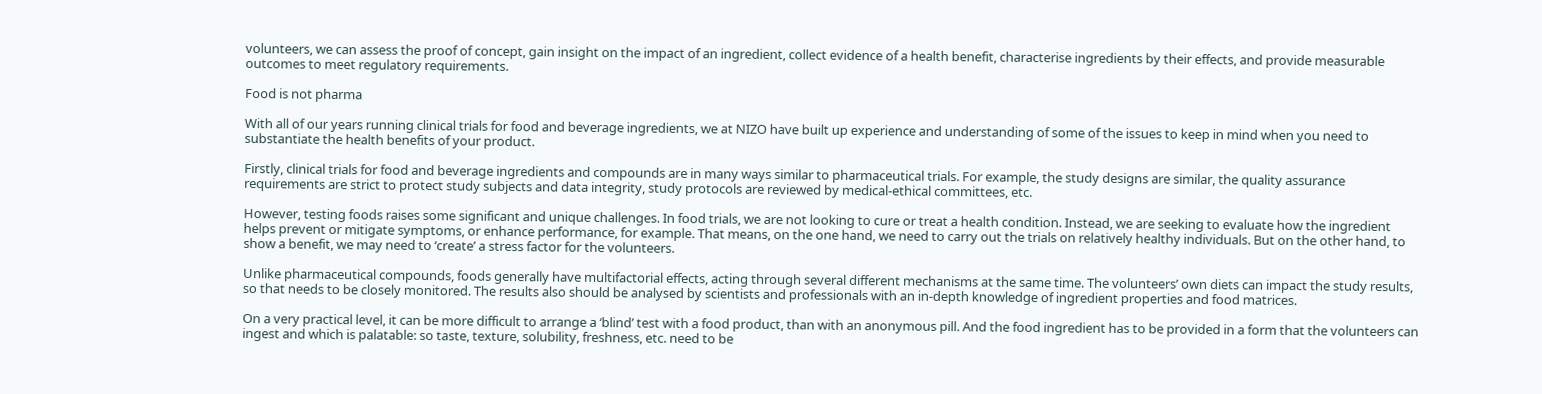volunteers, we can assess the proof of concept, gain insight on the impact of an ingredient, collect evidence of a health benefit, characterise ingredients by their effects, and provide measurable outcomes to meet regulatory requirements.

Food is not pharma

With all of our years running clinical trials for food and beverage ingredients, we at NIZO have built up experience and understanding of some of the issues to keep in mind when you need to substantiate the health benefits of your product.

Firstly, clinical trials for food and beverage ingredients and compounds are in many ways similar to pharmaceutical trials. For example, the study designs are similar, the quality assurance requirements are strict to protect study subjects and data integrity, study protocols are reviewed by medical-ethical committees, etc.

However, testing foods raises some significant and unique challenges. In food trials, we are not looking to cure or treat a health condition. Instead, we are seeking to evaluate how the ingredient helps prevent or mitigate symptoms, or enhance performance, for example. That means, on the one hand, we need to carry out the trials on relatively healthy individuals. But on the other hand, to show a benefit, we may need to ‘create’ a stress factor for the volunteers.

Unlike pharmaceutical compounds, foods generally have multifactorial effects, acting through several different mechanisms at the same time. The volunteers’ own diets can impact the study results, so that needs to be closely monitored. The results also should be analysed by scientists and professionals with an in-depth knowledge of ingredient properties and food matrices.

On a very practical level, it can be more difficult to arrange a ‘blind’ test with a food product, than with an anonymous pill. And the food ingredient has to be provided in a form that the volunteers can ingest and which is palatable: so taste, texture, solubility, freshness, etc. need to be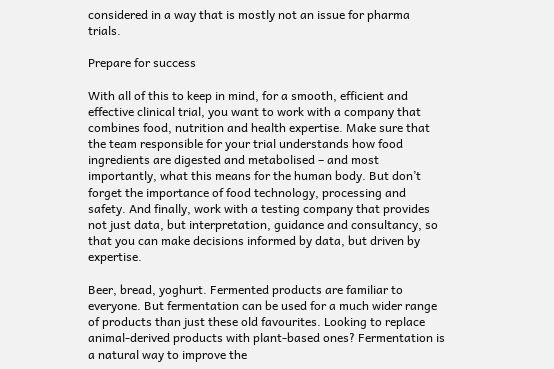considered in a way that is mostly not an issue for pharma trials.

Prepare for success

With all of this to keep in mind, for a smooth, efficient and effective clinical trial, you want to work with a company that combines food, nutrition and health expertise. Make sure that the team responsible for your trial understands how food ingredients are digested and metabolised – and most importantly, what this means for the human body. But don’t forget the importance of food technology, processing and safety. And finally, work with a testing company that provides not just data, but interpretation, guidance and consultancy, so that you can make decisions informed by data, but driven by expertise.

Beer, bread, yoghurt. Fermented products are familiar to everyone. But fermentation can be used for a much wider range of products than just these old favourites. Looking to replace animal-derived products with plant-based ones? Fermentation is a natural way to improve the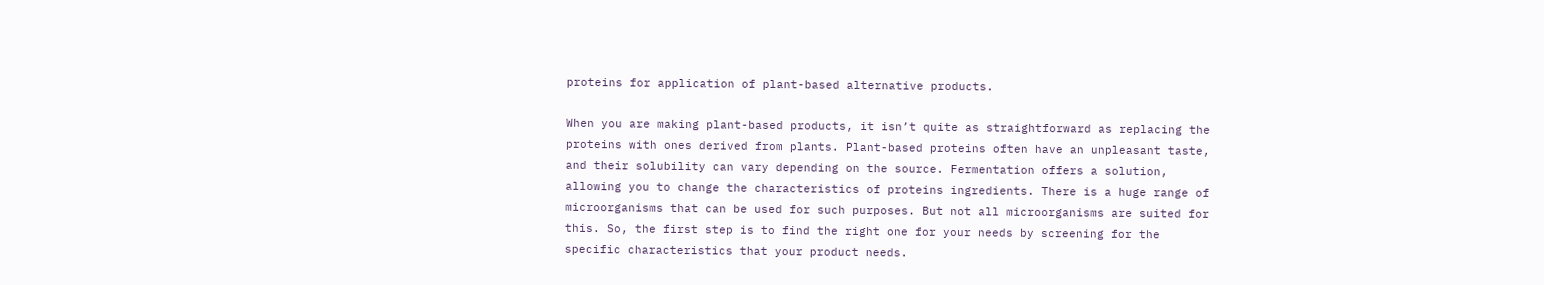proteins for application of plant-based alternative products.

When you are making plant-based products, it isn’t quite as straightforward as replacing the proteins with ones derived from plants. Plant-based proteins often have an unpleasant taste, and their solubility can vary depending on the source. Fermentation offers a solution, allowing you to change the characteristics of proteins ingredients. There is a huge range of microorganisms that can be used for such purposes. But not all microorganisms are suited for this. So, the first step is to find the right one for your needs by screening for the specific characteristics that your product needs.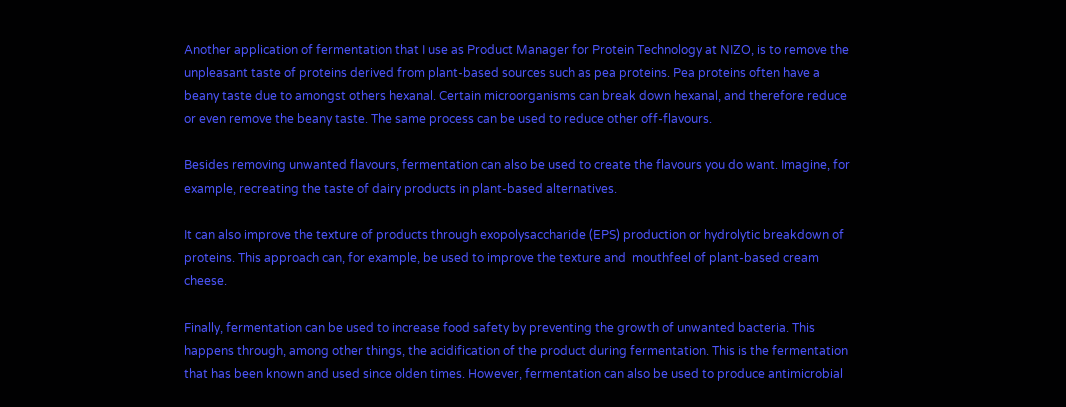Another application of fermentation that I use as Product Manager for Protein Technology at NIZO, is to remove the unpleasant taste of proteins derived from plant-based sources such as pea proteins. Pea proteins often have a beany taste due to amongst others hexanal. Certain microorganisms can break down hexanal, and therefore reduce or even remove the beany taste. The same process can be used to reduce other off-flavours.

Besides removing unwanted flavours, fermentation can also be used to create the flavours you do want. Imagine, for example, recreating the taste of dairy products in plant-based alternatives.

It can also improve the texture of products through exopolysaccharide (EPS) production or hydrolytic breakdown of proteins. This approach can, for example, be used to improve the texture and  mouthfeel of plant-based cream cheese.

Finally, fermentation can be used to increase food safety by preventing the growth of unwanted bacteria. This happens through, among other things, the acidification of the product during fermentation. This is the fermentation that has been known and used since olden times. However, fermentation can also be used to produce antimicrobial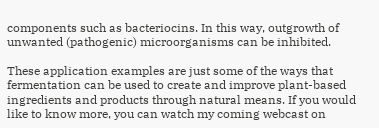components such as bacteriocins. In this way, outgrowth of unwanted (pathogenic) microorganisms can be inhibited.

These application examples are just some of the ways that fermentation can be used to create and improve plant-based ingredients and products through natural means. If you would like to know more, you can watch my coming webcast on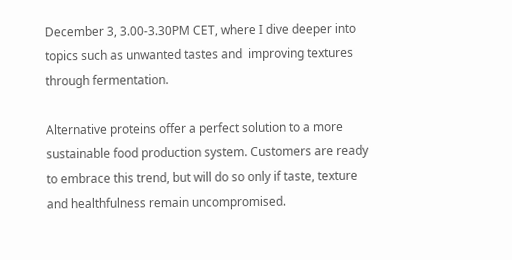December 3, 3.00-3.30PM CET, where I dive deeper into topics such as unwanted tastes and  improving textures through fermentation.

Alternative proteins offer a perfect solution to a more sustainable food production system. Customers are ready to embrace this trend, but will do so only if taste, texture and healthfulness remain uncompromised.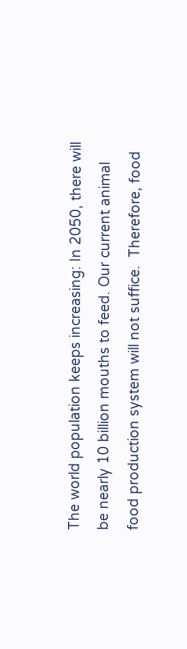The world population keeps increasing: In 2050, there will be nearly 10 billion mouths to feed. Our current animal food production system will not suffice.  Therefore, food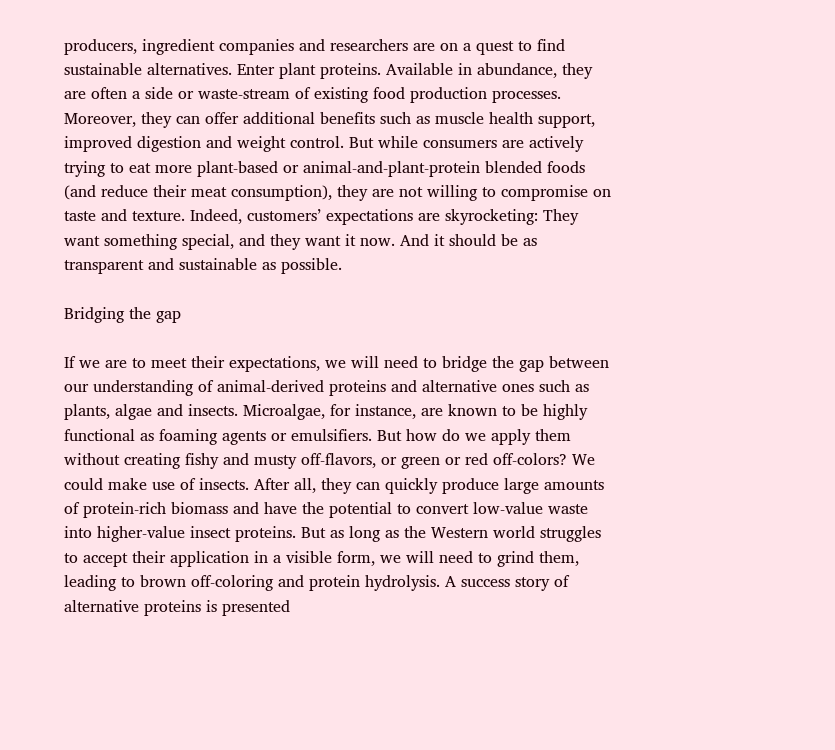producers, ingredient companies and researchers are on a quest to find sustainable alternatives. Enter plant proteins. Available in abundance, they are often a side or waste-stream of existing food production processes. Moreover, they can offer additional benefits such as muscle health support, improved digestion and weight control. But while consumers are actively trying to eat more plant-based or animal-and-plant-protein blended foods (and reduce their meat consumption), they are not willing to compromise on taste and texture. Indeed, customers’ expectations are skyrocketing: They want something special, and they want it now. And it should be as transparent and sustainable as possible.

Bridging the gap

If we are to meet their expectations, we will need to bridge the gap between our understanding of animal-derived proteins and alternative ones such as plants, algae and insects. Microalgae, for instance, are known to be highly functional as foaming agents or emulsifiers. But how do we apply them without creating fishy and musty off-flavors, or green or red off-colors? We could make use of insects. After all, they can quickly produce large amounts of protein-rich biomass and have the potential to convert low-value waste into higher-value insect proteins. But as long as the Western world struggles to accept their application in a visible form, we will need to grind them, leading to brown off-coloring and protein hydrolysis. A success story of alternative proteins is presented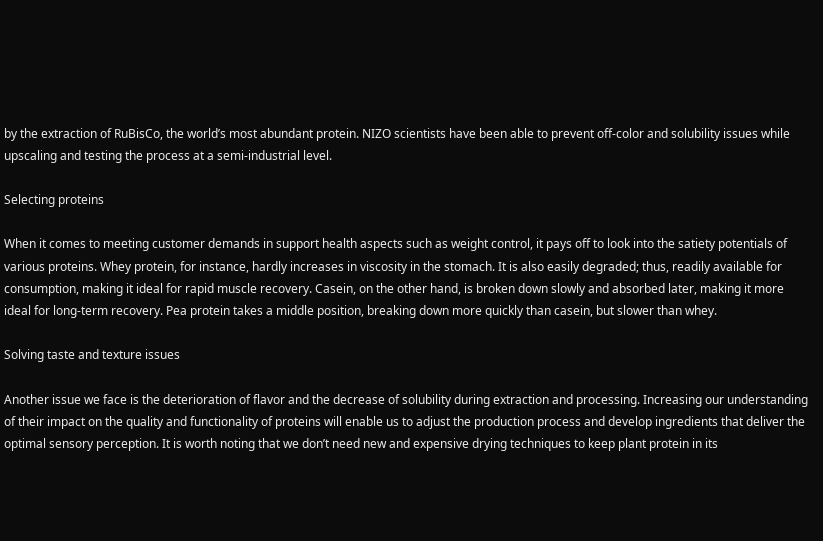by the extraction of RuBisCo, the world’s most abundant protein. NIZO scientists have been able to prevent off-color and solubility issues while upscaling and testing the process at a semi-industrial level.

Selecting proteins

When it comes to meeting customer demands in support health aspects such as weight control, it pays off to look into the satiety potentials of various proteins. Whey protein, for instance, hardly increases in viscosity in the stomach. It is also easily degraded; thus, readily available for consumption, making it ideal for rapid muscle recovery. Casein, on the other hand, is broken down slowly and absorbed later, making it more ideal for long-term recovery. Pea protein takes a middle position, breaking down more quickly than casein, but slower than whey.

Solving taste and texture issues

Another issue we face is the deterioration of flavor and the decrease of solubility during extraction and processing. Increasing our understanding of their impact on the quality and functionality of proteins will enable us to adjust the production process and develop ingredients that deliver the optimal sensory perception. It is worth noting that we don’t need new and expensive drying techniques to keep plant protein in its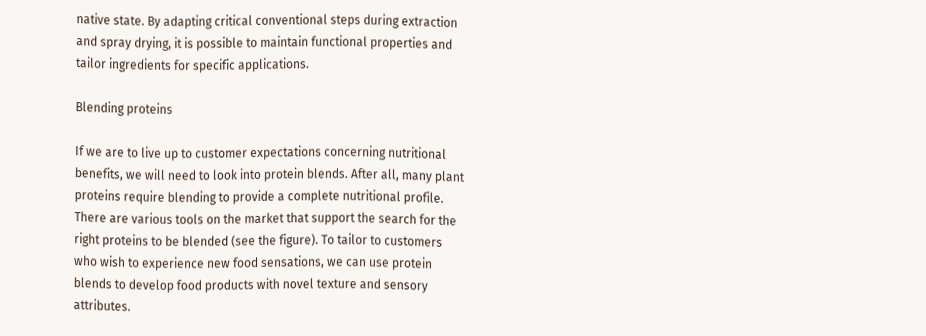native state. By adapting critical conventional steps during extraction and spray drying, it is possible to maintain functional properties and tailor ingredients for specific applications.

Blending proteins

If we are to live up to customer expectations concerning nutritional benefits, we will need to look into protein blends. After all, many plant proteins require blending to provide a complete nutritional profile. There are various tools on the market that support the search for the right proteins to be blended (see the figure). To tailor to customers who wish to experience new food sensations, we can use protein blends to develop food products with novel texture and sensory attributes.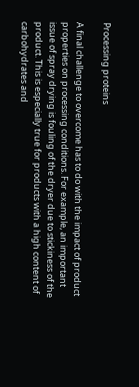Processing proteins

A final challenge to overcome has to do with the impact of product properties on processing conditions. For example, an important issue of spray drying is fouling of the dryer due to stickiness of the product. This is especially true for products with a high content of carbohydrates and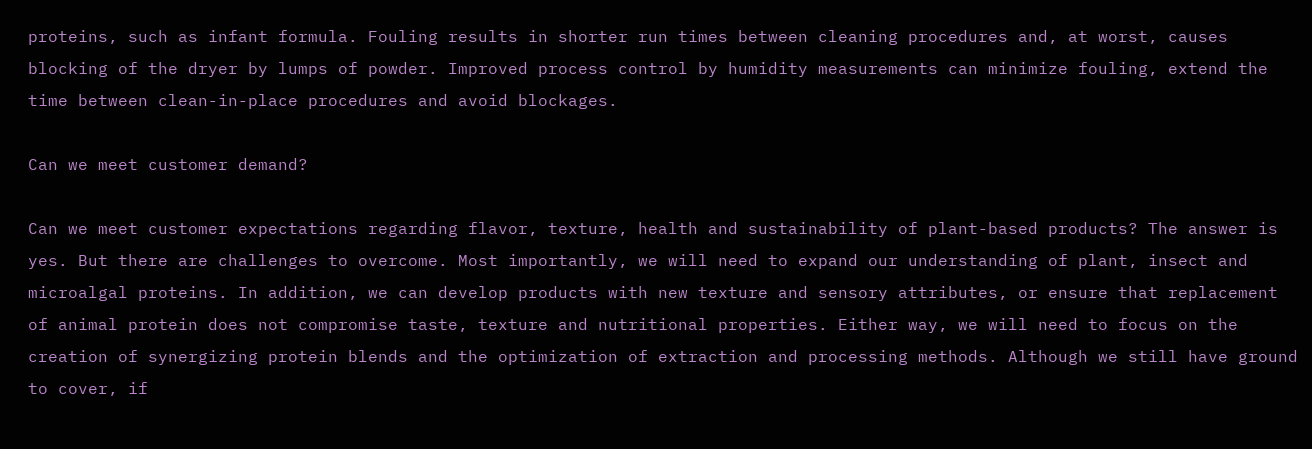proteins, such as infant formula. Fouling results in shorter run times between cleaning procedures and, at worst, causes blocking of the dryer by lumps of powder. Improved process control by humidity measurements can minimize fouling, extend the time between clean-in-place procedures and avoid blockages.

Can we meet customer demand?

Can we meet customer expectations regarding flavor, texture, health and sustainability of plant-based products? The answer is yes. But there are challenges to overcome. Most importantly, we will need to expand our understanding of plant, insect and microalgal proteins. In addition, we can develop products with new texture and sensory attributes, or ensure that replacement of animal protein does not compromise taste, texture and nutritional properties. Either way, we will need to focus on the creation of synergizing protein blends and the optimization of extraction and processing methods. Although we still have ground to cover, if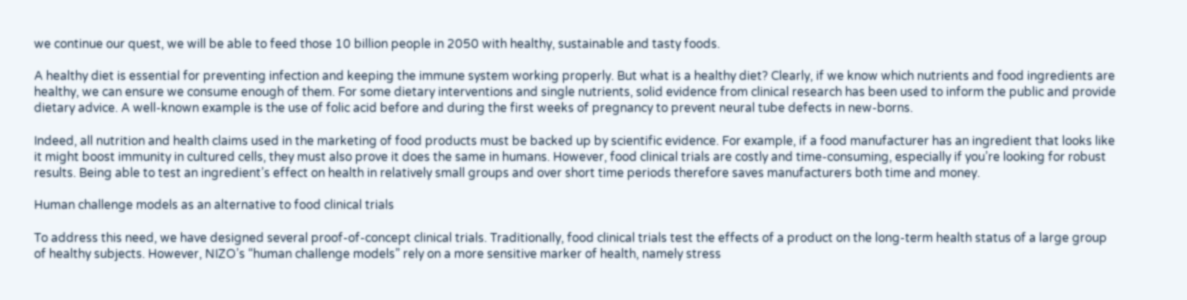we continue our quest, we will be able to feed those 10 billion people in 2050 with healthy, sustainable and tasty foods.

A healthy diet is essential for preventing infection and keeping the immune system working properly. But what is a healthy diet? Clearly, if we know which nutrients and food ingredients are healthy, we can ensure we consume enough of them. For some dietary interventions and single nutrients, solid evidence from clinical research has been used to inform the public and provide dietary advice. A well-known example is the use of folic acid before and during the first weeks of pregnancy to prevent neural tube defects in new-borns.

Indeed, all nutrition and health claims used in the marketing of food products must be backed up by scientific evidence. For example, if a food manufacturer has an ingredient that looks like it might boost immunity in cultured cells, they must also prove it does the same in humans. However, food clinical trials are costly and time-consuming, especially if you’re looking for robust results. Being able to test an ingredient’s effect on health in relatively small groups and over short time periods therefore saves manufacturers both time and money.

Human challenge models as an alternative to food clinical trials

To address this need, we have designed several proof-of-concept clinical trials. Traditionally, food clinical trials test the effects of a product on the long-term health status of a large group of healthy subjects. However, NIZO’s “human challenge models” rely on a more sensitive marker of health, namely stress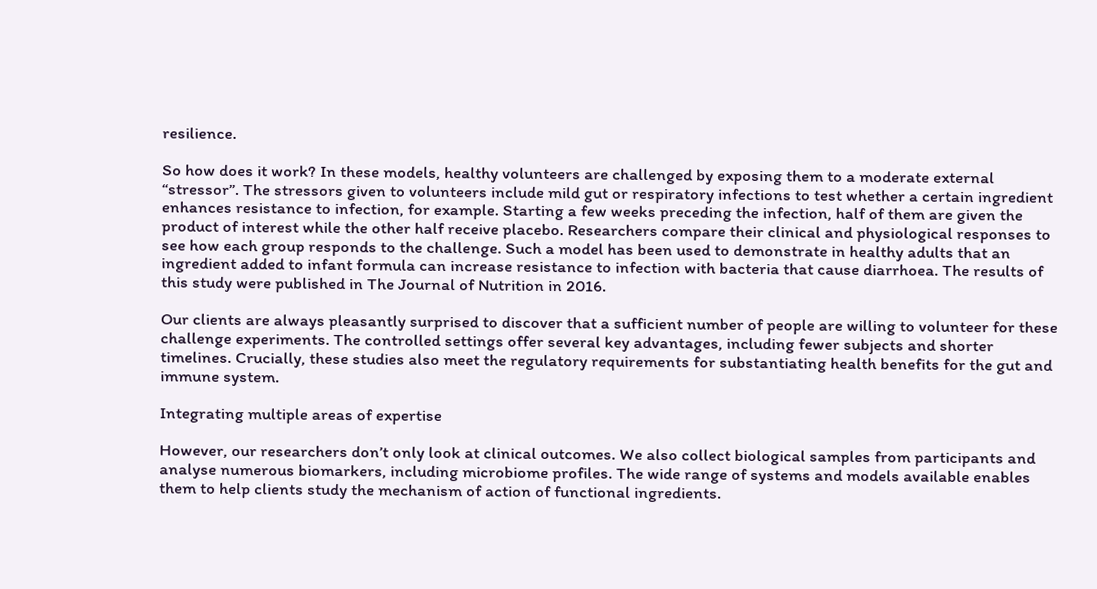resilience.

So how does it work? In these models, healthy volunteers are challenged by exposing them to a moderate external “stressor”. The stressors given to volunteers include mild gut or respiratory infections to test whether a certain ingredient enhances resistance to infection, for example. Starting a few weeks preceding the infection, half of them are given the product of interest while the other half receive placebo. Researchers compare their clinical and physiological responses to see how each group responds to the challenge. Such a model has been used to demonstrate in healthy adults that an ingredient added to infant formula can increase resistance to infection with bacteria that cause diarrhoea. The results of this study were published in The Journal of Nutrition in 2016.

Our clients are always pleasantly surprised to discover that a sufficient number of people are willing to volunteer for these challenge experiments. The controlled settings offer several key advantages, including fewer subjects and shorter timelines. Crucially, these studies also meet the regulatory requirements for substantiating health benefits for the gut and immune system.

Integrating multiple areas of expertise

However, our researchers don’t only look at clinical outcomes. We also collect biological samples from participants and analyse numerous biomarkers, including microbiome profiles. The wide range of systems and models available enables them to help clients study the mechanism of action of functional ingredients.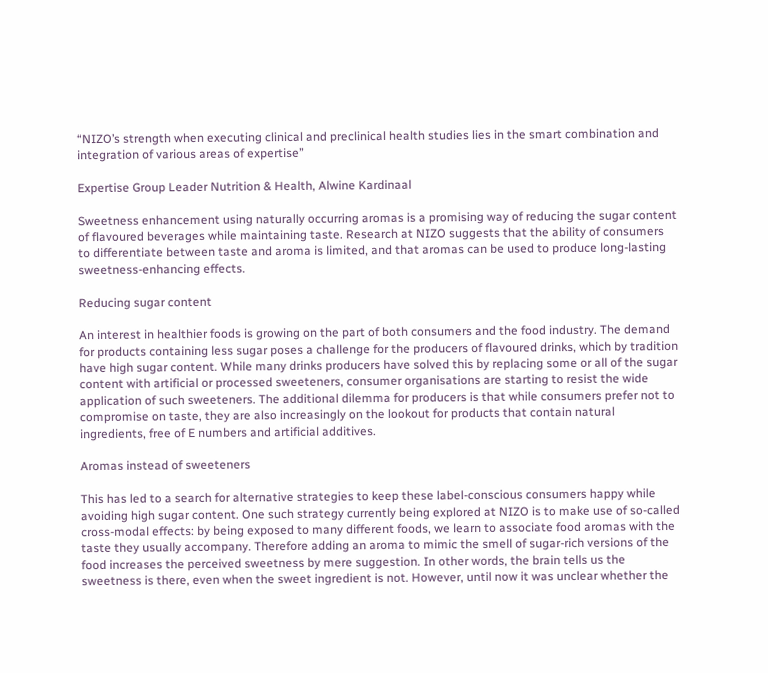“NIZO’s strength when executing clinical and preclinical health studies lies in the smart combination and integration of various areas of expertise”

Expertise Group Leader Nutrition & Health, Alwine Kardinaal

Sweetness enhancement using naturally occurring aromas is a promising way of reducing the sugar content of flavoured beverages while maintaining taste. Research at NIZO suggests that the ability of consumers to differentiate between taste and aroma is limited, and that aromas can be used to produce long-lasting sweetness-enhancing effects.

Reducing sugar content

An interest in healthier foods is growing on the part of both consumers and the food industry. The demand for products containing less sugar poses a challenge for the producers of flavoured drinks, which by tradition have high sugar content. While many drinks producers have solved this by replacing some or all of the sugar content with artificial or processed sweeteners, consumer organisations are starting to resist the wide application of such sweeteners. The additional dilemma for producers is that while consumers prefer not to compromise on taste, they are also increasingly on the lookout for products that contain natural ingredients, free of E numbers and artificial additives.

Aromas instead of sweeteners

This has led to a search for alternative strategies to keep these label-conscious consumers happy while avoiding high sugar content. One such strategy currently being explored at NIZO is to make use of so-called cross-modal effects: by being exposed to many different foods, we learn to associate food aromas with the taste they usually accompany. Therefore adding an aroma to mimic the smell of sugar-rich versions of the food increases the perceived sweetness by mere suggestion. In other words, the brain tells us the sweetness is there, even when the sweet ingredient is not. However, until now it was unclear whether the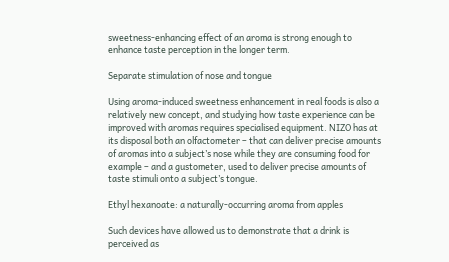sweetness-enhancing effect of an aroma is strong enough to enhance taste perception in the longer term.

Separate stimulation of nose and tongue

Using aroma-induced sweetness enhancement in real foods is also a relatively new concept, and studying how taste experience can be improved with aromas requires specialised equipment. NIZO has at its disposal both an olfactometer – that can deliver precise amounts of aromas into a subject’s nose while they are consuming food for example – and a gustometer, used to deliver precise amounts of taste stimuli onto a subject’s tongue.

Ethyl hexanoate: a naturally-occurring aroma from apples

Such devices have allowed us to demonstrate that a drink is perceived as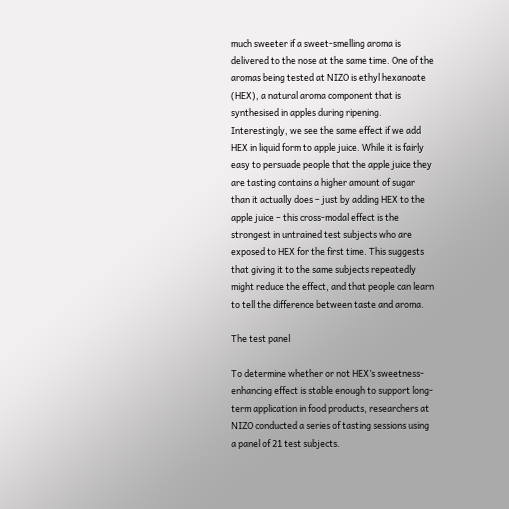much sweeter if a sweet-smelling aroma is delivered to the nose at the same time. One of the aromas being tested at NIZO is ethyl hexanoate (HEX), a natural aroma component that is synthesised in apples during ripening. Interestingly, we see the same effect if we add HEX in liquid form to apple juice. While it is fairly easy to persuade people that the apple juice they are tasting contains a higher amount of sugar than it actually does – just by adding HEX to the apple juice – this cross-modal effect is the strongest in untrained test subjects who are exposed to HEX for the first time. This suggests that giving it to the same subjects repeatedly might reduce the effect, and that people can learn to tell the difference between taste and aroma.

The test panel

To determine whether or not HEX’s sweetness-enhancing effect is stable enough to support long-term application in food products, researchers at NIZO conducted a series of tasting sessions using a panel of 21 test subjects.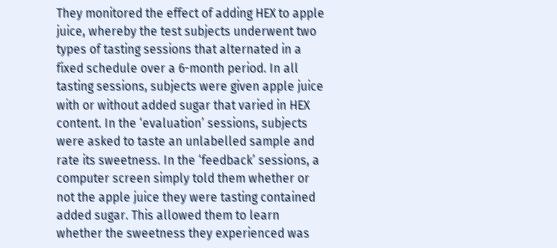They monitored the effect of adding HEX to apple juice, whereby the test subjects underwent two types of tasting sessions that alternated in a fixed schedule over a 6-month period. In all tasting sessions, subjects were given apple juice with or without added sugar that varied in HEX content. In the ‘evaluation’ sessions, subjects were asked to taste an unlabelled sample and rate its sweetness. In the ‘feedback’ sessions, a computer screen simply told them whether or not the apple juice they were tasting contained added sugar. This allowed them to learn whether the sweetness they experienced was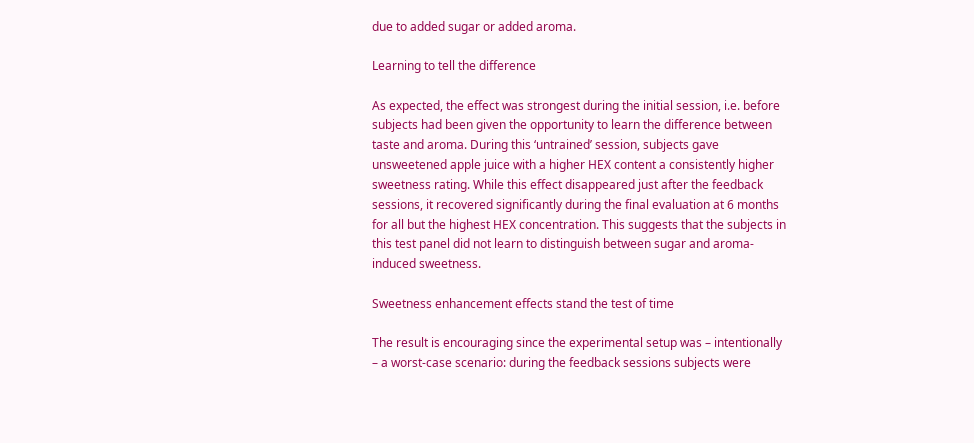due to added sugar or added aroma.

Learning to tell the difference

As expected, the effect was strongest during the initial session, i.e. before subjects had been given the opportunity to learn the difference between taste and aroma. During this ‘untrained’ session, subjects gave unsweetened apple juice with a higher HEX content a consistently higher sweetness rating. While this effect disappeared just after the feedback sessions, it recovered significantly during the final evaluation at 6 months for all but the highest HEX concentration. This suggests that the subjects in this test panel did not learn to distinguish between sugar and aroma-induced sweetness.

Sweetness enhancement effects stand the test of time

The result is encouraging since the experimental setup was – intentionally – a worst-case scenario: during the feedback sessions subjects were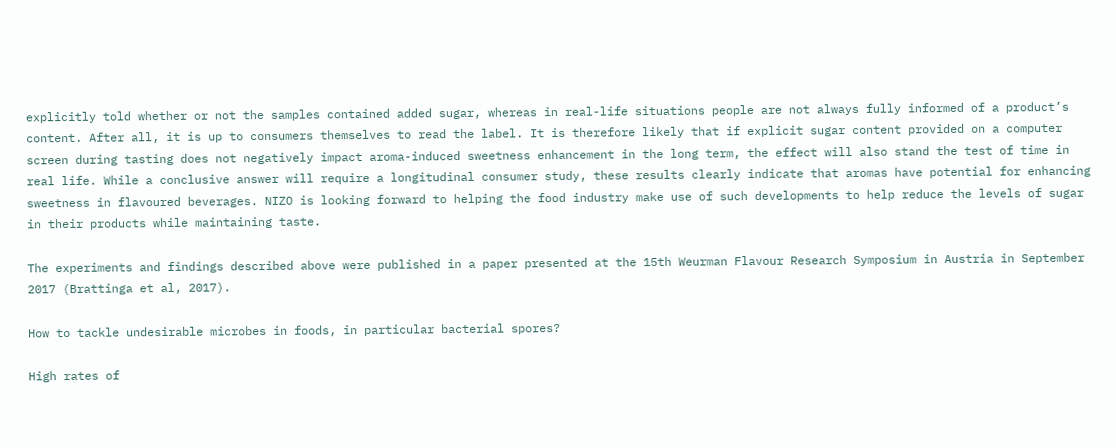explicitly told whether or not the samples contained added sugar, whereas in real-life situations people are not always fully informed of a product’s content. After all, it is up to consumers themselves to read the label. It is therefore likely that if explicit sugar content provided on a computer screen during tasting does not negatively impact aroma-induced sweetness enhancement in the long term, the effect will also stand the test of time in real life. While a conclusive answer will require a longitudinal consumer study, these results clearly indicate that aromas have potential for enhancing sweetness in flavoured beverages. NIZO is looking forward to helping the food industry make use of such developments to help reduce the levels of sugar in their products while maintaining taste.

The experiments and findings described above were published in a paper presented at the 15th Weurman Flavour Research Symposium in Austria in September 2017 (Brattinga et al, 2017).

How to tackle undesirable microbes in foods, in particular bacterial spores?

High rates of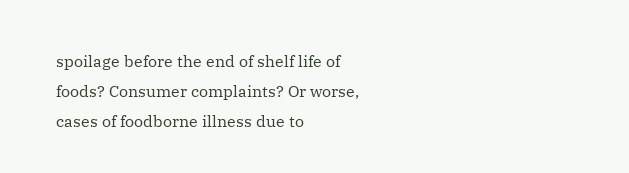spoilage before the end of shelf life of foods? Consumer complaints? Or worse, cases of foodborne illness due to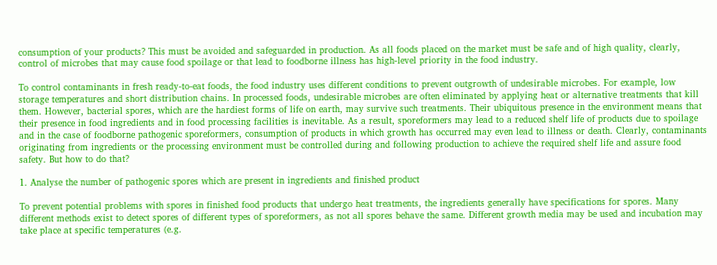consumption of your products? This must be avoided and safeguarded in production. As all foods placed on the market must be safe and of high quality, clearly, control of microbes that may cause food spoilage or that lead to foodborne illness has high-level priority in the food industry.

To control contaminants in fresh ready-to-eat foods, the food industry uses different conditions to prevent outgrowth of undesirable microbes. For example, low storage temperatures and short distribution chains. In processed foods, undesirable microbes are often eliminated by applying heat or alternative treatments that kill them. However, bacterial spores, which are the hardiest forms of life on earth, may survive such treatments. Their ubiquitous presence in the environment means that their presence in food ingredients and in food processing facilities is inevitable. As a result, sporeformers may lead to a reduced shelf life of products due to spoilage and in the case of foodborne pathogenic sporeformers, consumption of products in which growth has occurred may even lead to illness or death. Clearly, contaminants originating from ingredients or the processing environment must be controlled during and following production to achieve the required shelf life and assure food safety. But how to do that?

1. Analyse the number of pathogenic spores which are present in ingredients and finished product

To prevent potential problems with spores in finished food products that undergo heat treatments, the ingredients generally have specifications for spores. Many different methods exist to detect spores of different types of sporeformers, as not all spores behave the same. Different growth media may be used and incubation may take place at specific temperatures (e.g.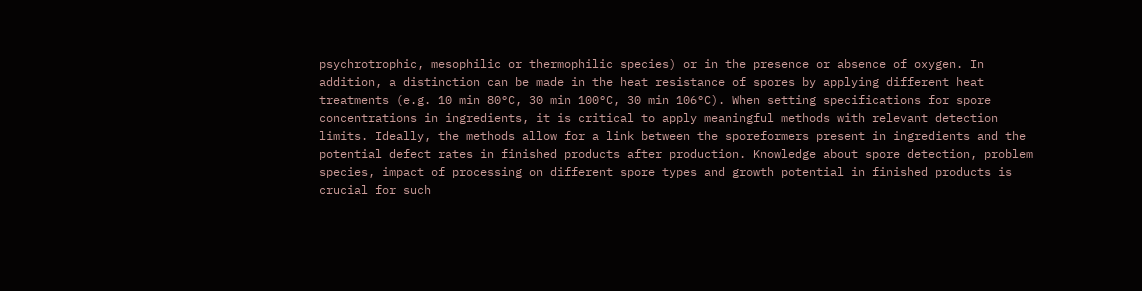psychrotrophic, mesophilic or thermophilic species) or in the presence or absence of oxygen. In addition, a distinction can be made in the heat resistance of spores by applying different heat treatments (e.g. 10 min 80°C, 30 min 100°C, 30 min 106°C). When setting specifications for spore concentrations in ingredients, it is critical to apply meaningful methods with relevant detection limits. Ideally, the methods allow for a link between the sporeformers present in ingredients and the potential defect rates in finished products after production. Knowledge about spore detection, problem species, impact of processing on different spore types and growth potential in finished products is crucial for such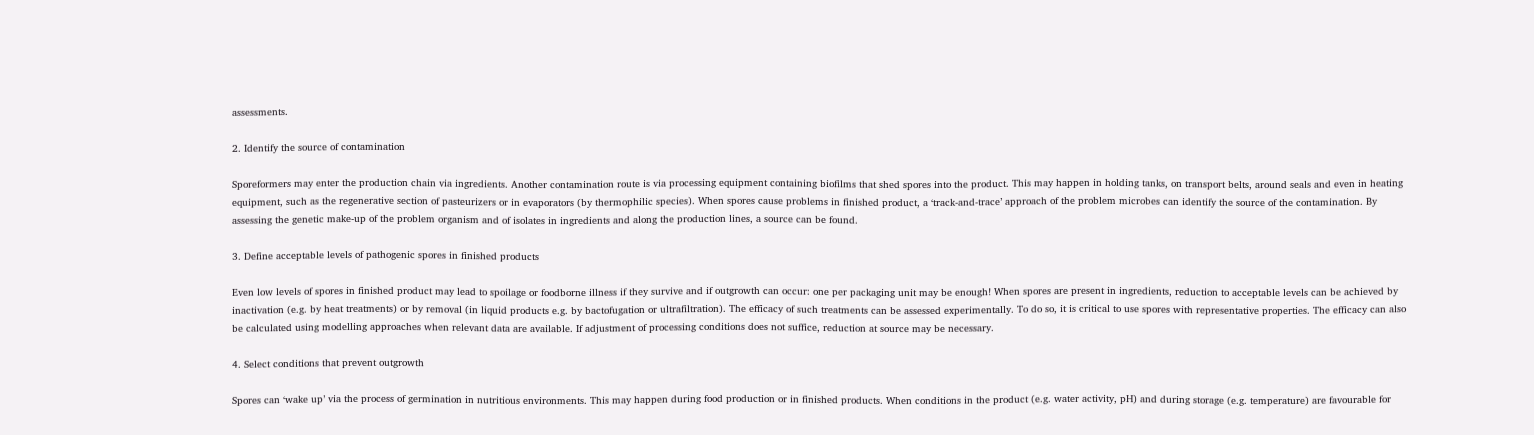assessments.

2. Identify the source of contamination

Sporeformers may enter the production chain via ingredients. Another contamination route is via processing equipment containing biofilms that shed spores into the product. This may happen in holding tanks, on transport belts, around seals and even in heating equipment, such as the regenerative section of pasteurizers or in evaporators (by thermophilic species). When spores cause problems in finished product, a ‘track-and-trace’ approach of the problem microbes can identify the source of the contamination. By assessing the genetic make-up of the problem organism and of isolates in ingredients and along the production lines, a source can be found.

3. Define acceptable levels of pathogenic spores in finished products

Even low levels of spores in finished product may lead to spoilage or foodborne illness if they survive and if outgrowth can occur: one per packaging unit may be enough! When spores are present in ingredients, reduction to acceptable levels can be achieved by inactivation (e.g. by heat treatments) or by removal (in liquid products e.g. by bactofugation or ultrafiltration). The efficacy of such treatments can be assessed experimentally. To do so, it is critical to use spores with representative properties. The efficacy can also be calculated using modelling approaches when relevant data are available. If adjustment of processing conditions does not suffice, reduction at source may be necessary.

4. Select conditions that prevent outgrowth

Spores can ‘wake up’ via the process of germination in nutritious environments. This may happen during food production or in finished products. When conditions in the product (e.g. water activity, pH) and during storage (e.g. temperature) are favourable for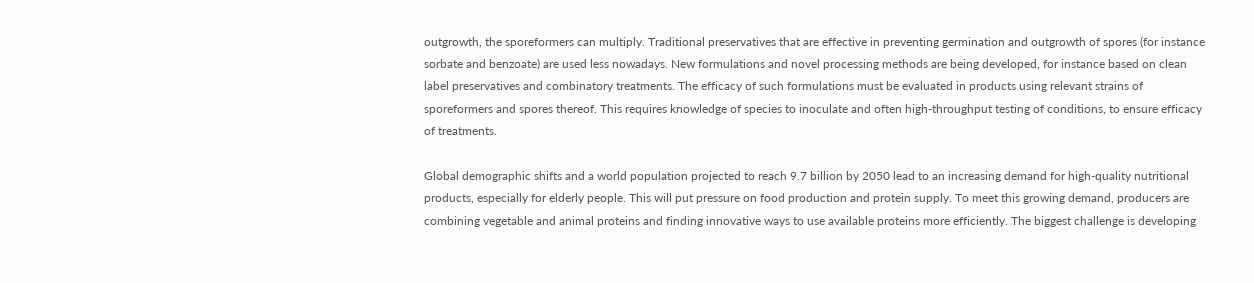outgrowth, the sporeformers can multiply. Traditional preservatives that are effective in preventing germination and outgrowth of spores (for instance sorbate and benzoate) are used less nowadays. New formulations and novel processing methods are being developed, for instance based on clean label preservatives and combinatory treatments. The efficacy of such formulations must be evaluated in products using relevant strains of sporeformers and spores thereof. This requires knowledge of species to inoculate and often high-throughput testing of conditions, to ensure efficacy of treatments.

Global demographic shifts and a world population projected to reach 9.7 billion by 2050 lead to an increasing demand for high-quality nutritional products, especially for elderly people. This will put pressure on food production and protein supply. To meet this growing demand, producers are combining vegetable and animal proteins and finding innovative ways to use available proteins more efficiently. The biggest challenge is developing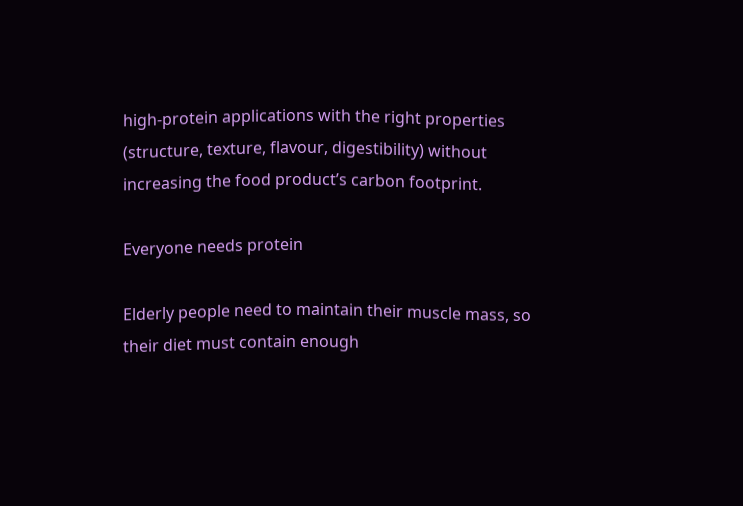high-protein applications with the right properties (structure, texture, flavour, digestibility) without increasing the food product’s carbon footprint.

Everyone needs protein

Elderly people need to maintain their muscle mass, so their diet must contain enough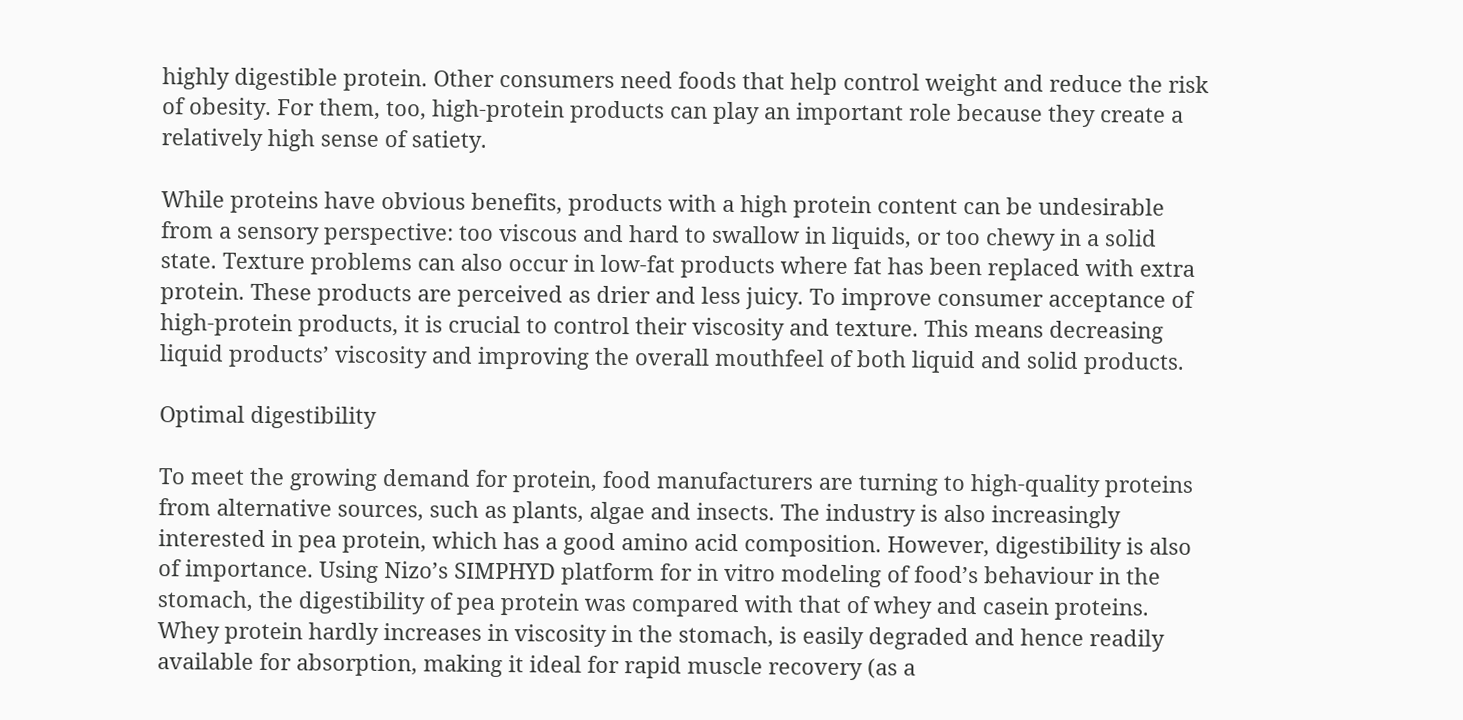highly digestible protein. Other consumers need foods that help control weight and reduce the risk of obesity. For them, too, high-protein products can play an important role because they create a relatively high sense of satiety.

While proteins have obvious benefits, products with a high protein content can be undesirable from a sensory perspective: too viscous and hard to swallow in liquids, or too chewy in a solid state. Texture problems can also occur in low-fat products where fat has been replaced with extra protein. These products are perceived as drier and less juicy. To improve consumer acceptance of high-protein products, it is crucial to control their viscosity and texture. This means decreasing liquid products’ viscosity and improving the overall mouthfeel of both liquid and solid products.

Optimal digestibility

To meet the growing demand for protein, food manufacturers are turning to high-quality proteins from alternative sources, such as plants, algae and insects. The industry is also increasingly interested in pea protein, which has a good amino acid composition. However, digestibility is also of importance. Using Nizo’s SIMPHYD platform for in vitro modeling of food’s behaviour in the stomach, the digestibility of pea protein was compared with that of whey and casein proteins. Whey protein hardly increases in viscosity in the stomach, is easily degraded and hence readily available for absorption, making it ideal for rapid muscle recovery (as a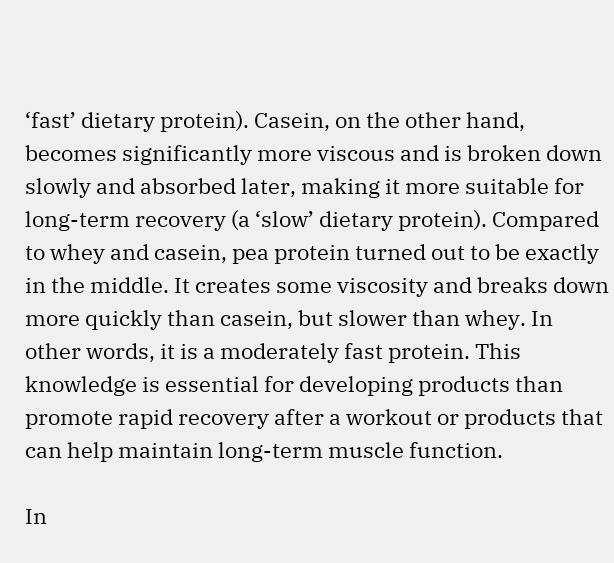‘fast’ dietary protein). Casein, on the other hand, becomes significantly more viscous and is broken down slowly and absorbed later, making it more suitable for long-term recovery (a ‘slow’ dietary protein). Compared to whey and casein, pea protein turned out to be exactly in the middle. It creates some viscosity and breaks down more quickly than casein, but slower than whey. In other words, it is a moderately fast protein. This knowledge is essential for developing products than promote rapid recovery after a workout or products that can help maintain long-term muscle function.

In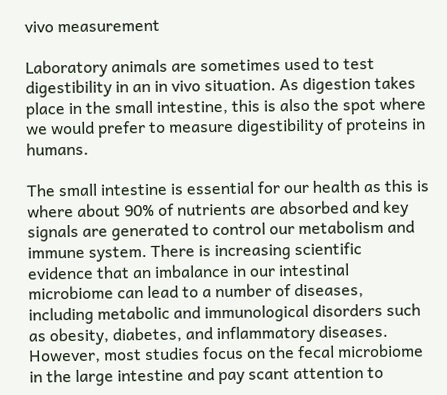vivo measurement

Laboratory animals are sometimes used to test digestibility in an in vivo situation. As digestion takes place in the small intestine, this is also the spot where we would prefer to measure digestibility of proteins in humans.

The small intestine is essential for our health as this is where about 90% of nutrients are absorbed and key signals are generated to control our metabolism and immune system. There is increasing scientific evidence that an imbalance in our intestinal microbiome can lead to a number of diseases, including metabolic and immunological disorders such as obesity, diabetes, and inflammatory diseases. However, most studies focus on the fecal microbiome in the large intestine and pay scant attention to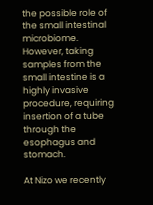the possible role of the small intestinal microbiome. However, taking samples from the small intestine is a highly invasive procedure, requiring insertion of a tube through the esophagus and stomach.

At Nizo we recently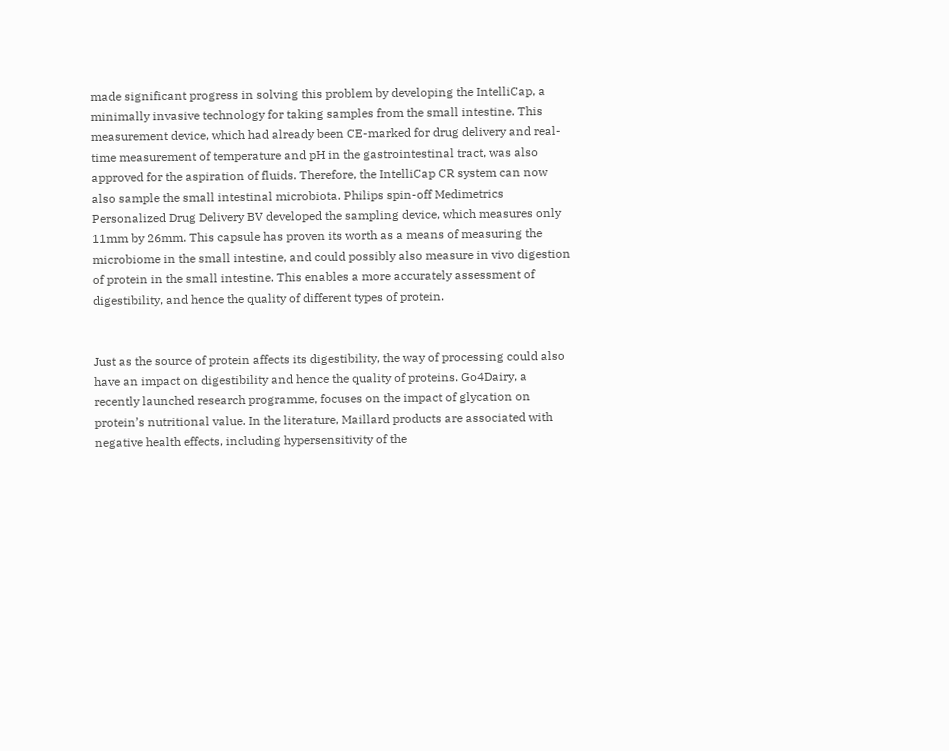made significant progress in solving this problem by developing the IntelliCap, a minimally invasive technology for taking samples from the small intestine. This measurement device, which had already been CE-marked for drug delivery and real-time measurement of temperature and pH in the gastrointestinal tract, was also approved for the aspiration of fluids. Therefore, the IntelliCap CR system can now also sample the small intestinal microbiota. Philips spin-off Medimetrics Personalized Drug Delivery BV developed the sampling device, which measures only 11mm by 26mm. This capsule has proven its worth as a means of measuring the microbiome in the small intestine, and could possibly also measure in vivo digestion of protein in the small intestine. This enables a more accurately assessment of digestibility, and hence the quality of different types of protein.


Just as the source of protein affects its digestibility, the way of processing could also have an impact on digestibility and hence the quality of proteins. Go4Dairy, a recently launched research programme, focuses on the impact of glycation on protein’s nutritional value. In the literature, Maillard products are associated with negative health effects, including hypersensitivity of the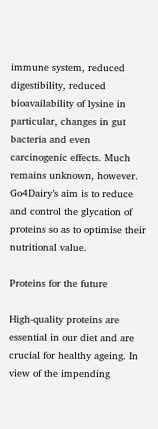immune system, reduced digestibility, reduced bioavailability of lysine in particular, changes in gut bacteria and even carcinogenic effects. Much remains unknown, however. Go4Dairy’s aim is to reduce and control the glycation of proteins so as to optimise their nutritional value.

Proteins for the future

High-quality proteins are essential in our diet and are crucial for healthy ageing. In view of the impending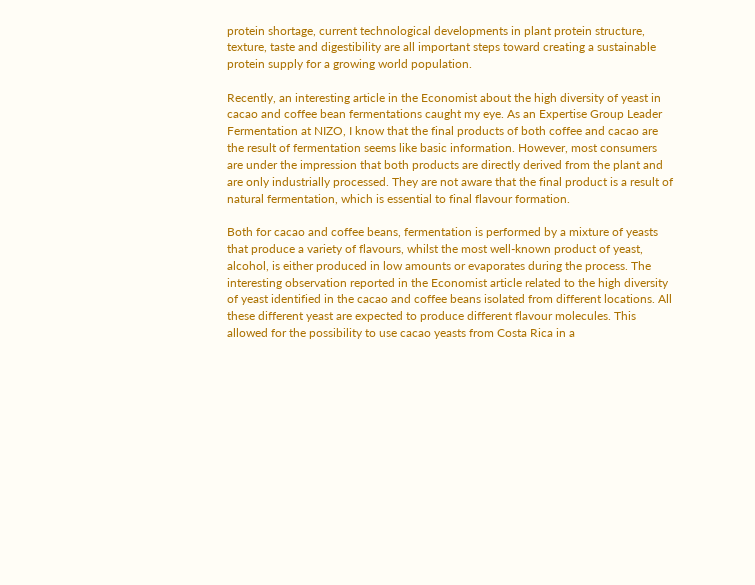protein shortage, current technological developments in plant protein structure, texture, taste and digestibility are all important steps toward creating a sustainable protein supply for a growing world population.

Recently, an interesting article in the Economist about the high diversity of yeast in cacao and coffee bean fermentations caught my eye. As an Expertise Group Leader Fermentation at NIZO, I know that the final products of both coffee and cacao are the result of fermentation seems like basic information. However, most consumers are under the impression that both products are directly derived from the plant and are only industrially processed. They are not aware that the final product is a result of natural fermentation, which is essential to final flavour formation.

Both for cacao and coffee beans, fermentation is performed by a mixture of yeasts that produce a variety of flavours, whilst the most well-known product of yeast, alcohol, is either produced in low amounts or evaporates during the process. The interesting observation reported in the Economist article related to the high diversity of yeast identified in the cacao and coffee beans isolated from different locations. All these different yeast are expected to produce different flavour molecules. This allowed for the possibility to use cacao yeasts from Costa Rica in a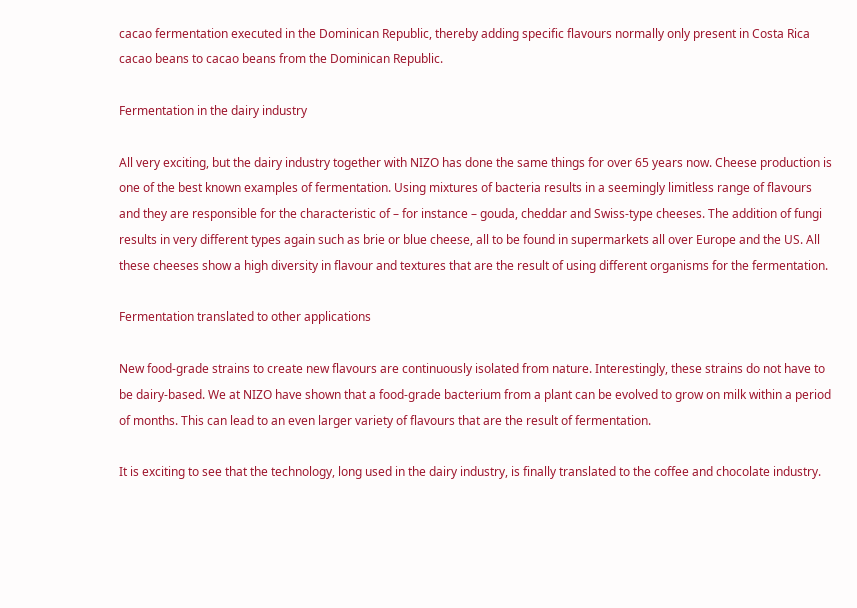cacao fermentation executed in the Dominican Republic, thereby adding specific flavours normally only present in Costa Rica cacao beans to cacao beans from the Dominican Republic.

Fermentation in the dairy industry

All very exciting, but the dairy industry together with NIZO has done the same things for over 65 years now. Cheese production is one of the best known examples of fermentation. Using mixtures of bacteria results in a seemingly limitless range of flavours and they are responsible for the characteristic of – for instance – gouda, cheddar and Swiss-type cheeses. The addition of fungi results in very different types again such as brie or blue cheese, all to be found in supermarkets all over Europe and the US. All these cheeses show a high diversity in flavour and textures that are the result of using different organisms for the fermentation.

Fermentation translated to other applications

New food-grade strains to create new flavours are continuously isolated from nature. Interestingly, these strains do not have to be dairy-based. We at NIZO have shown that a food-grade bacterium from a plant can be evolved to grow on milk within a period of months. This can lead to an even larger variety of flavours that are the result of fermentation.

It is exciting to see that the technology, long used in the dairy industry, is finally translated to the coffee and chocolate industry.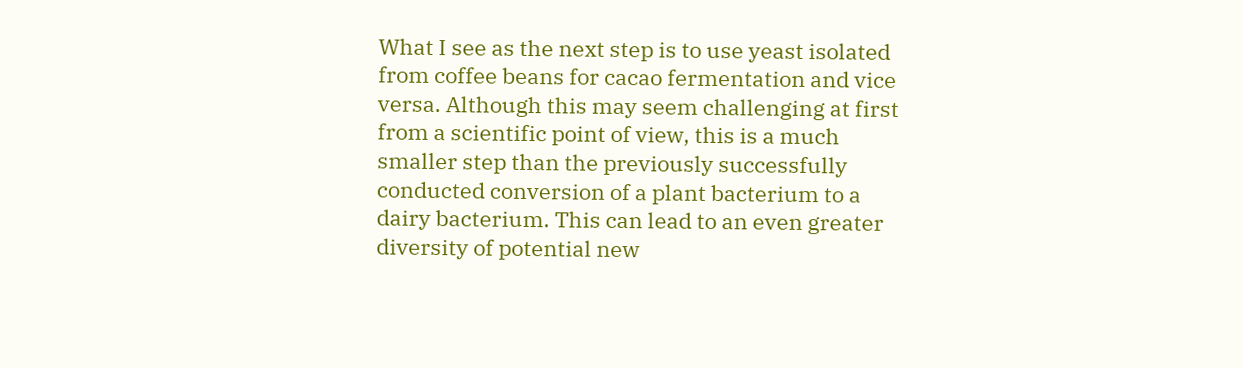What I see as the next step is to use yeast isolated from coffee beans for cacao fermentation and vice versa. Although this may seem challenging at first from a scientific point of view, this is a much smaller step than the previously successfully conducted conversion of a plant bacterium to a dairy bacterium. This can lead to an even greater diversity of potential new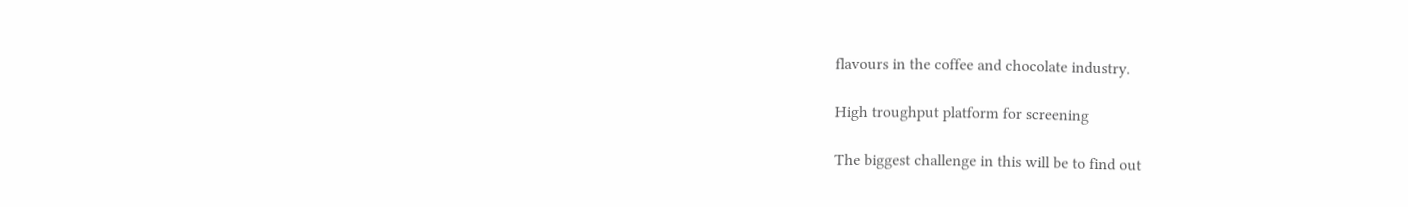flavours in the coffee and chocolate industry.

High troughput platform for screening

The biggest challenge in this will be to find out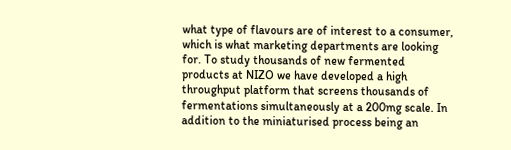what type of flavours are of interest to a consumer, which is what marketing departments are looking for. To study thousands of new fermented products at NIZO we have developed a high throughput platform that screens thousands of fermentations simultaneously at a 200mg scale. In addition to the miniaturised process being an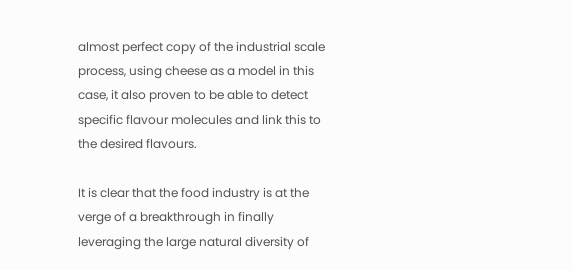almost perfect copy of the industrial scale process, using cheese as a model in this case, it also proven to be able to detect specific flavour molecules and link this to the desired flavours.

It is clear that the food industry is at the verge of a breakthrough in finally leveraging the large natural diversity of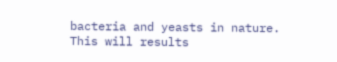bacteria and yeasts in nature. This will results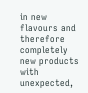in new flavours and therefore completely new products with unexpected,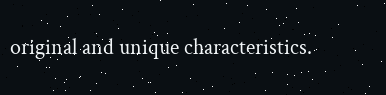original and unique characteristics.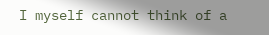I myself cannot think of a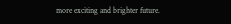more exciting and brighter future.